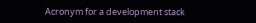Acronym for a development stack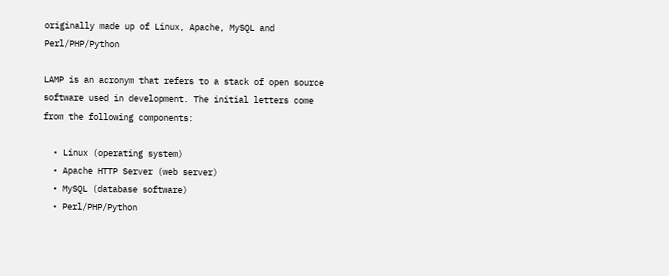originally made up of Linux, Apache, MySQL and Perl/PHP/Python

LAMP is an acronym that refers to a stack of open source software used in development. The initial letters come from the following components:

  • Linux (operating system)
  • Apache HTTP Server (web server)
  • MySQL (database software)
  • Perl/PHP/Python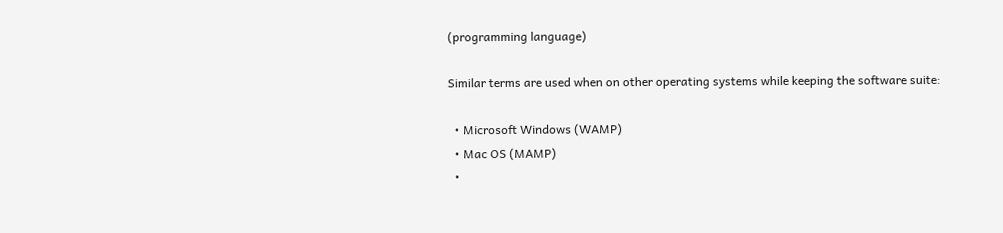(programming language)

Similar terms are used when on other operating systems while keeping the software suite:

  • Microsoft Windows (WAMP)
  • Mac OS (MAMP)
  •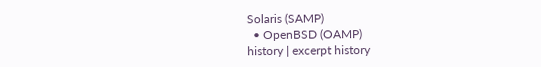Solaris (SAMP)
  • OpenBSD (OAMP)
history | excerpt history